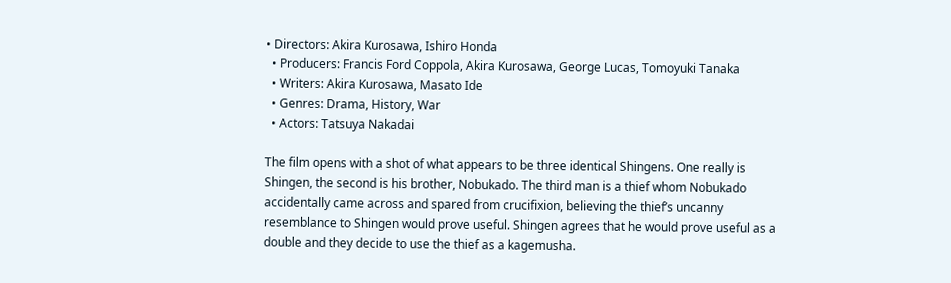• Directors: Akira Kurosawa, Ishiro Honda
  • Producers: Francis Ford Coppola, Akira Kurosawa, George Lucas, Tomoyuki Tanaka
  • Writers: Akira Kurosawa, Masato Ide
  • Genres: Drama, History, War
  • Actors: Tatsuya Nakadai

The film opens with a shot of what appears to be three identical Shingens. One really is Shingen, the second is his brother, Nobukado. The third man is a thief whom Nobukado accidentally came across and spared from crucifixion, believing the thief’s uncanny resemblance to Shingen would prove useful. Shingen agrees that he would prove useful as a double and they decide to use the thief as a kagemusha.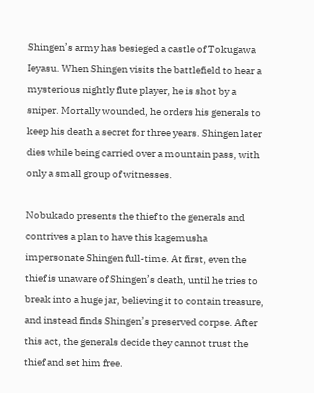Shingen’s army has besieged a castle of Tokugawa Ieyasu. When Shingen visits the battlefield to hear a mysterious nightly flute player, he is shot by a sniper. Mortally wounded, he orders his generals to keep his death a secret for three years. Shingen later dies while being carried over a mountain pass, with only a small group of witnesses.

Nobukado presents the thief to the generals and contrives a plan to have this kagemusha impersonate Shingen full-time. At first, even the thief is unaware of Shingen’s death, until he tries to break into a huge jar, believing it to contain treasure, and instead finds Shingen’s preserved corpse. After this act, the generals decide they cannot trust the thief and set him free.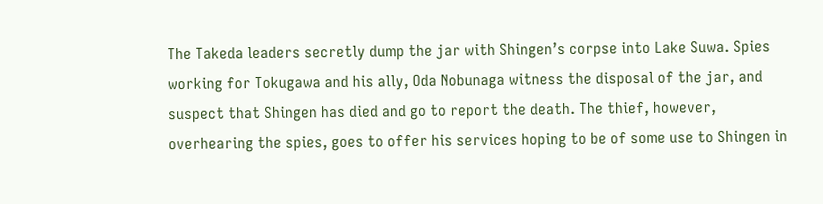The Takeda leaders secretly dump the jar with Shingen’s corpse into Lake Suwa. Spies working for Tokugawa and his ally, Oda Nobunaga witness the disposal of the jar, and suspect that Shingen has died and go to report the death. The thief, however, overhearing the spies, goes to offer his services hoping to be of some use to Shingen in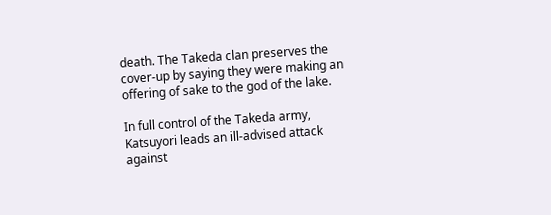death. The Takeda clan preserves the cover-up by saying they were making an offering of sake to the god of the lake.

In full control of the Takeda army, Katsuyori leads an ill-advised attack against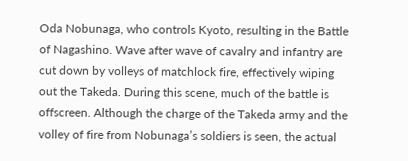Oda Nobunaga, who controls Kyoto, resulting in the Battle of Nagashino. Wave after wave of cavalry and infantry are cut down by volleys of matchlock fire, effectively wiping out the Takeda. During this scene, much of the battle is offscreen. Although the charge of the Takeda army and the volley of fire from Nobunaga’s soldiers is seen, the actual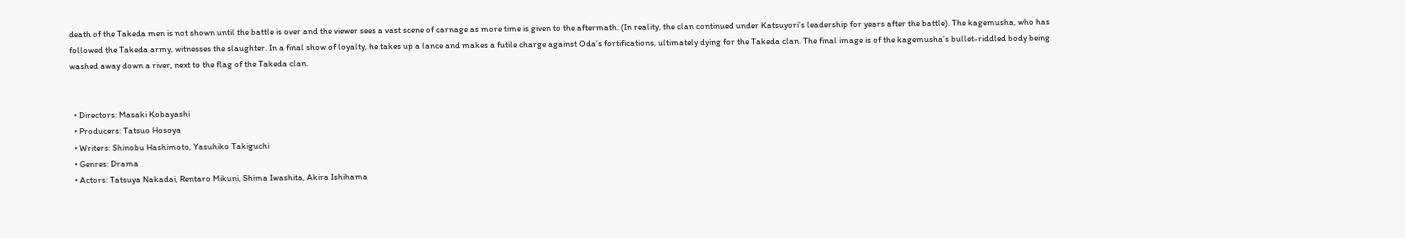death of the Takeda men is not shown until the battle is over and the viewer sees a vast scene of carnage as more time is given to the aftermath. (In reality, the clan continued under Katsuyori’s leadership for years after the battle). The kagemusha, who has followed the Takeda army, witnesses the slaughter. In a final show of loyalty, he takes up a lance and makes a futile charge against Oda’s fortifications, ultimately dying for the Takeda clan. The final image is of the kagemusha’s bullet-riddled body being washed away down a river, next to the flag of the Takeda clan.


  • Directors: Masaki Kobayashi
  • Producers: Tatsuo Hosoya
  • Writers: Shinobu Hashimoto, Yasuhiko Takiguchi
  • Genres: Drama
  • Actors: Tatsuya Nakadai, Rentaro Mikuni, Shima Iwashita, Akira Ishihama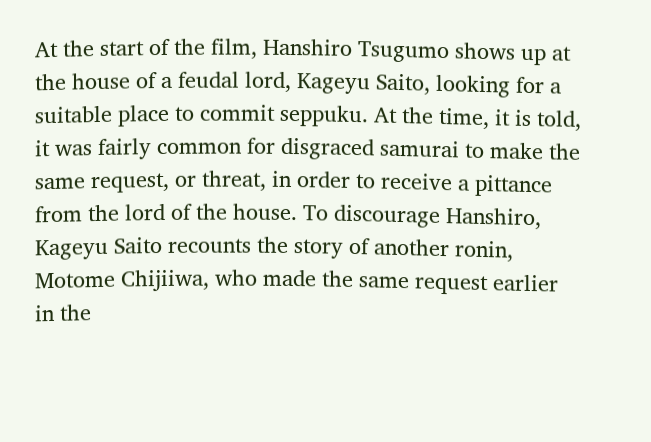At the start of the film, Hanshiro Tsugumo shows up at the house of a feudal lord, Kageyu Saito, looking for a suitable place to commit seppuku. At the time, it is told, it was fairly common for disgraced samurai to make the same request, or threat, in order to receive a pittance from the lord of the house. To discourage Hanshiro, Kageyu Saito recounts the story of another ronin, Motome Chijiiwa, who made the same request earlier in the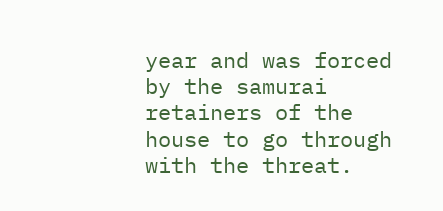year and was forced by the samurai retainers of the house to go through with the threat.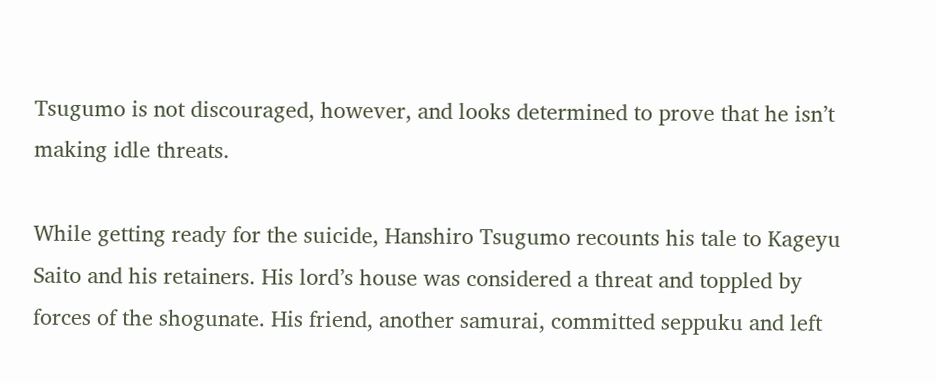Tsugumo is not discouraged, however, and looks determined to prove that he isn’t making idle threats.

While getting ready for the suicide, Hanshiro Tsugumo recounts his tale to Kageyu Saito and his retainers. His lord’s house was considered a threat and toppled by forces of the shogunate. His friend, another samurai, committed seppuku and left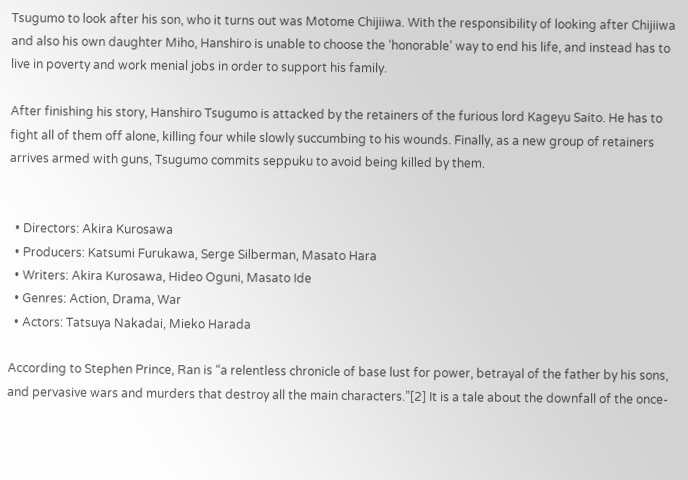Tsugumo to look after his son, who it turns out was Motome Chijiiwa. With the responsibility of looking after Chijiiwa and also his own daughter Miho, Hanshiro is unable to choose the ‘honorable’ way to end his life, and instead has to live in poverty and work menial jobs in order to support his family.

After finishing his story, Hanshiro Tsugumo is attacked by the retainers of the furious lord Kageyu Saito. He has to fight all of them off alone, killing four while slowly succumbing to his wounds. Finally, as a new group of retainers arrives armed with guns, Tsugumo commits seppuku to avoid being killed by them.


  • Directors: Akira Kurosawa
  • Producers: Katsumi Furukawa, Serge Silberman, Masato Hara
  • Writers: Akira Kurosawa, Hideo Oguni, Masato Ide
  • Genres: Action, Drama, War
  • Actors: Tatsuya Nakadai, Mieko Harada

According to Stephen Prince, Ran is “a relentless chronicle of base lust for power, betrayal of the father by his sons, and pervasive wars and murders that destroy all the main characters.”[2] It is a tale about the downfall of the once-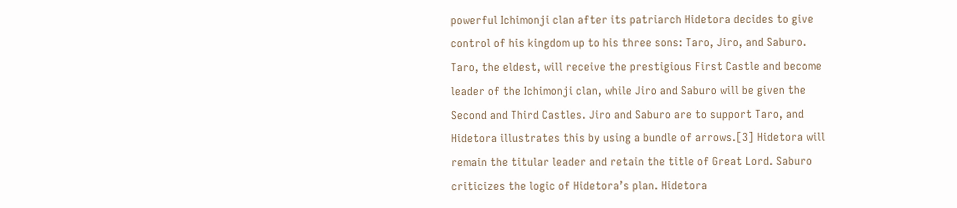powerful Ichimonji clan after its patriarch Hidetora decides to give control of his kingdom up to his three sons: Taro, Jiro, and Saburo. Taro, the eldest, will receive the prestigious First Castle and become leader of the Ichimonji clan, while Jiro and Saburo will be given the Second and Third Castles. Jiro and Saburo are to support Taro, and Hidetora illustrates this by using a bundle of arrows.[3] Hidetora will remain the titular leader and retain the title of Great Lord. Saburo criticizes the logic of Hidetora’s plan. Hidetora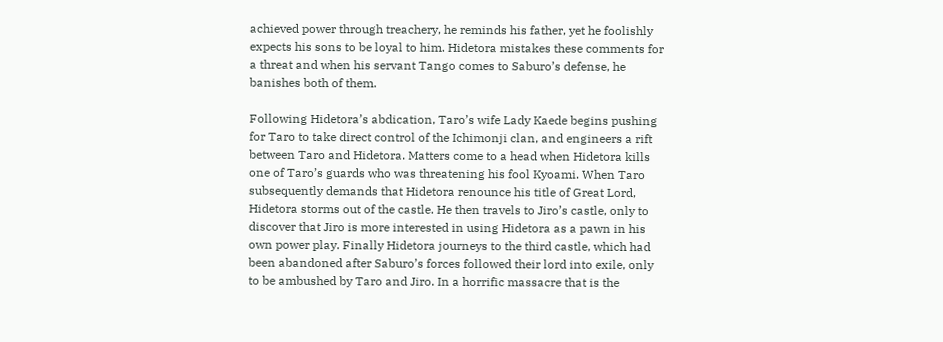achieved power through treachery, he reminds his father, yet he foolishly expects his sons to be loyal to him. Hidetora mistakes these comments for a threat and when his servant Tango comes to Saburo’s defense, he banishes both of them.

Following Hidetora’s abdication, Taro’s wife Lady Kaede begins pushing for Taro to take direct control of the Ichimonji clan, and engineers a rift between Taro and Hidetora. Matters come to a head when Hidetora kills one of Taro’s guards who was threatening his fool Kyoami. When Taro subsequently demands that Hidetora renounce his title of Great Lord, Hidetora storms out of the castle. He then travels to Jiro’s castle, only to discover that Jiro is more interested in using Hidetora as a pawn in his own power play. Finally Hidetora journeys to the third castle, which had been abandoned after Saburo’s forces followed their lord into exile, only to be ambushed by Taro and Jiro. In a horrific massacre that is the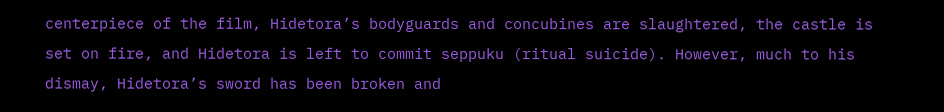centerpiece of the film, Hidetora’s bodyguards and concubines are slaughtered, the castle is set on fire, and Hidetora is left to commit seppuku (ritual suicide). However, much to his dismay, Hidetora’s sword has been broken and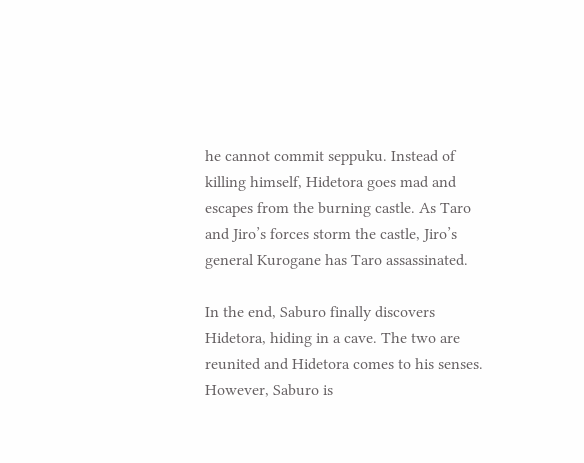he cannot commit seppuku. Instead of killing himself, Hidetora goes mad and escapes from the burning castle. As Taro and Jiro’s forces storm the castle, Jiro’s general Kurogane has Taro assassinated.

In the end, Saburo finally discovers Hidetora, hiding in a cave. The two are reunited and Hidetora comes to his senses. However, Saburo is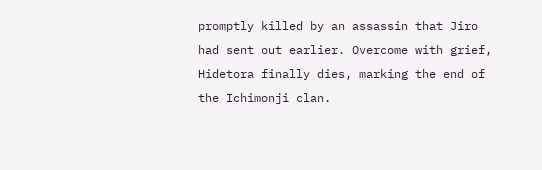promptly killed by an assassin that Jiro had sent out earlier. Overcome with grief, Hidetora finally dies, marking the end of the Ichimonji clan.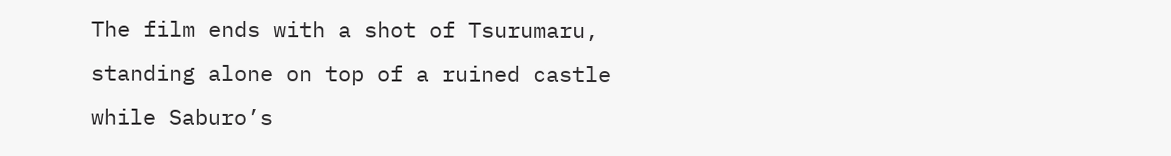The film ends with a shot of Tsurumaru, standing alone on top of a ruined castle while Saburo’s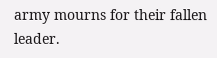army mourns for their fallen leader.